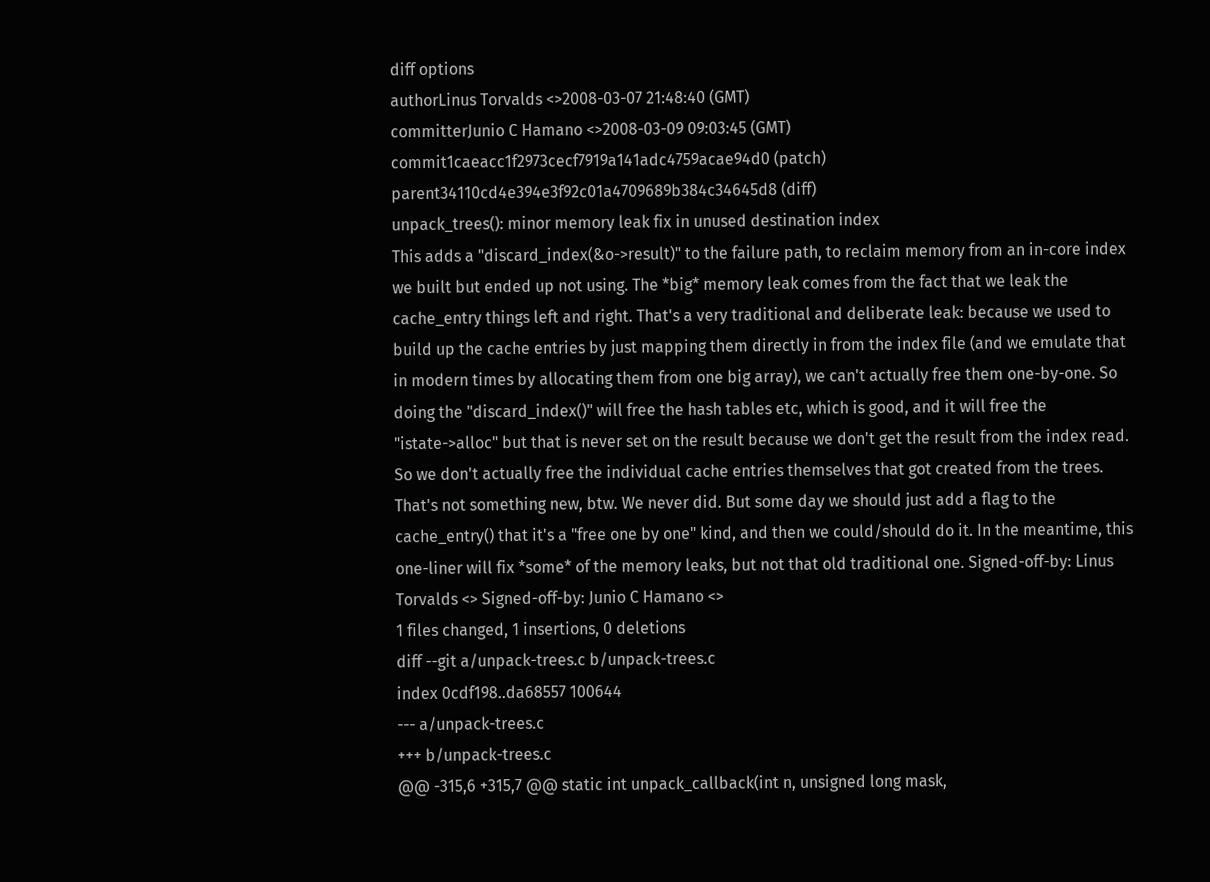diff options
authorLinus Torvalds <>2008-03-07 21:48:40 (GMT)
committerJunio C Hamano <>2008-03-09 09:03:45 (GMT)
commit1caeacc1f2973cecf7919a141adc4759acae94d0 (patch)
parent34110cd4e394e3f92c01a4709689b384c34645d8 (diff)
unpack_trees(): minor memory leak fix in unused destination index
This adds a "discard_index(&o->result)" to the failure path, to reclaim memory from an in-core index we built but ended up not using. The *big* memory leak comes from the fact that we leak the cache_entry things left and right. That's a very traditional and deliberate leak: because we used to build up the cache entries by just mapping them directly in from the index file (and we emulate that in modern times by allocating them from one big array), we can't actually free them one-by-one. So doing the "discard_index()" will free the hash tables etc, which is good, and it will free the "istate->alloc" but that is never set on the result because we don't get the result from the index read. So we don't actually free the individual cache entries themselves that got created from the trees. That's not something new, btw. We never did. But some day we should just add a flag to the cache_entry() that it's a "free one by one" kind, and then we could/should do it. In the meantime, this one-liner will fix *some* of the memory leaks, but not that old traditional one. Signed-off-by: Linus Torvalds <> Signed-off-by: Junio C Hamano <>
1 files changed, 1 insertions, 0 deletions
diff --git a/unpack-trees.c b/unpack-trees.c
index 0cdf198..da68557 100644
--- a/unpack-trees.c
+++ b/unpack-trees.c
@@ -315,6 +315,7 @@ static int unpack_callback(int n, unsigned long mask,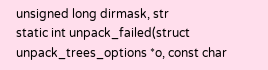unsigned long dirmask, str
static int unpack_failed(struct unpack_trees_options *o, const char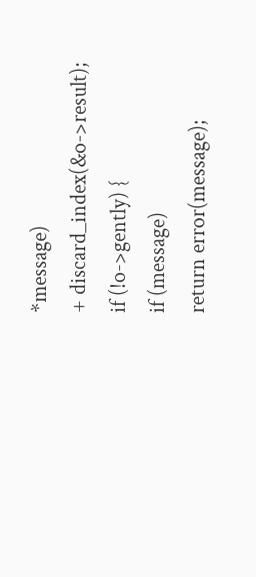*message)
+ discard_index(&o->result);
if (!o->gently) {
if (message)
return error(message);